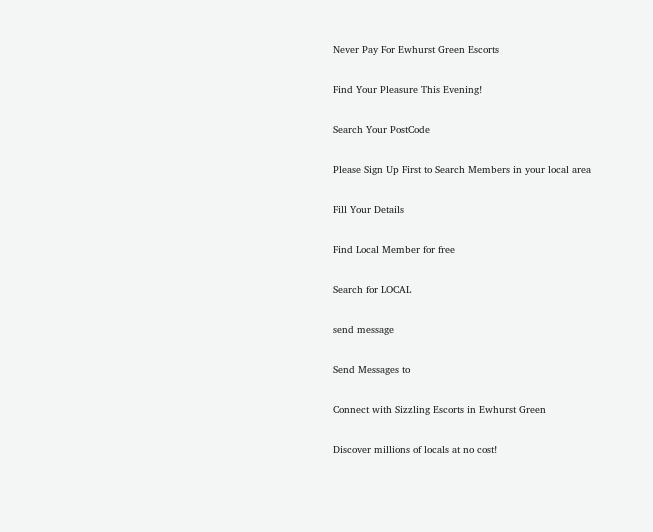Never Pay For Ewhurst Green Escorts

Find Your Pleasure This Evening!

Search Your PostCode

Please Sign Up First to Search Members in your local area

Fill Your Details

Find Local Member for free

Search for LOCAL

send message

Send Messages to

Connect with Sizzling Escorts in Ewhurst Green

Discover millions of locals at no cost!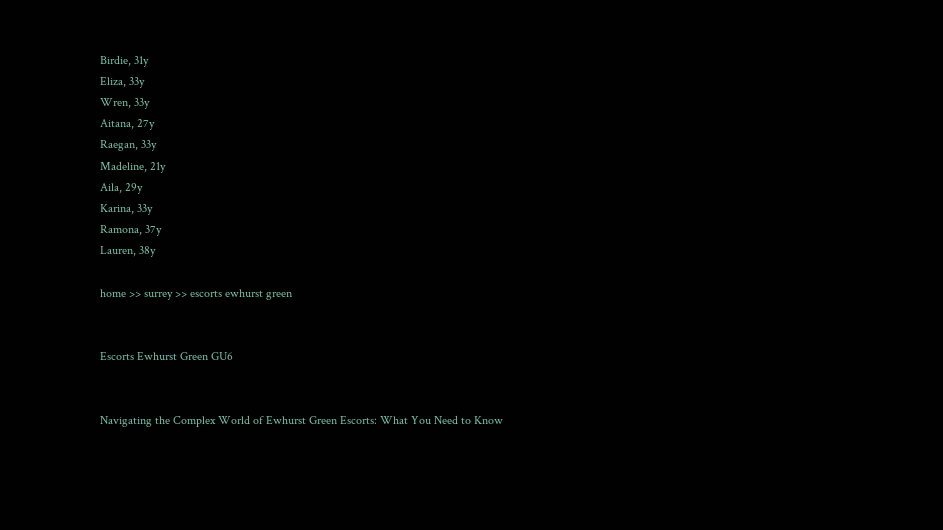Birdie, 31y
Eliza, 33y
Wren, 33y
Aitana, 27y
Raegan, 33y
Madeline, 21y
Aila, 29y
Karina, 33y
Ramona, 37y
Lauren, 38y

home >> surrey >> escorts ewhurst green


Escorts Ewhurst Green GU6


Navigating the Complex World of Ewhurst Green Escorts: What You Need to Know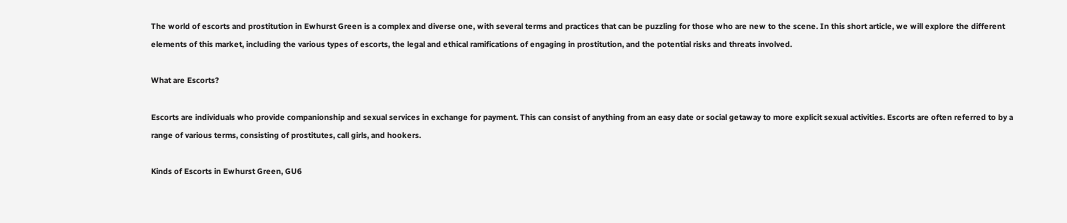The world of escorts and prostitution in Ewhurst Green is a complex and diverse one, with several terms and practices that can be puzzling for those who are new to the scene. In this short article, we will explore the different elements of this market, including the various types of escorts, the legal and ethical ramifications of engaging in prostitution, and the potential risks and threats involved.

What are Escorts?

Escorts are individuals who provide companionship and sexual services in exchange for payment. This can consist of anything from an easy date or social getaway to more explicit sexual activities. Escorts are often referred to by a range of various terms, consisting of prostitutes, call girls, and hookers.

Kinds of Escorts in Ewhurst Green, GU6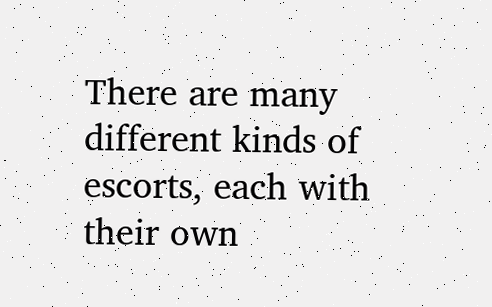There are many different kinds of escorts, each with their own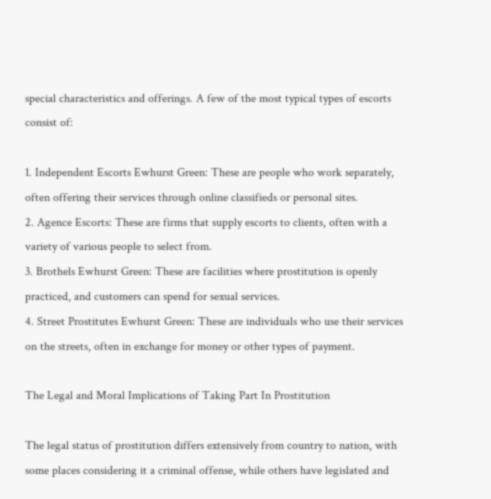special characteristics and offerings. A few of the most typical types of escorts consist of:

1. Independent Escorts Ewhurst Green: These are people who work separately, often offering their services through online classifieds or personal sites.
2. Agence Escorts: These are firms that supply escorts to clients, often with a variety of various people to select from.
3. Brothels Ewhurst Green: These are facilities where prostitution is openly practiced, and customers can spend for sexual services.
4. Street Prostitutes Ewhurst Green: These are individuals who use their services on the streets, often in exchange for money or other types of payment.

The Legal and Moral Implications of Taking Part In Prostitution

The legal status of prostitution differs extensively from country to nation, with some places considering it a criminal offense, while others have legislated and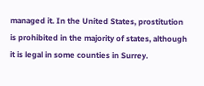managed it. In the United States, prostitution is prohibited in the majority of states, although it is legal in some counties in Surrey.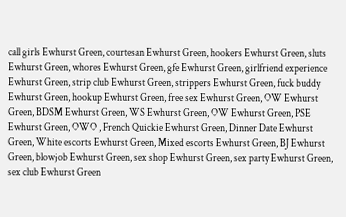call girls Ewhurst Green, courtesan Ewhurst Green, hookers Ewhurst Green, sluts Ewhurst Green, whores Ewhurst Green, gfe Ewhurst Green, girlfriend experience Ewhurst Green, strip club Ewhurst Green, strippers Ewhurst Green, fuck buddy Ewhurst Green, hookup Ewhurst Green, free sex Ewhurst Green, OW Ewhurst Green, BDSM Ewhurst Green, WS Ewhurst Green, OW Ewhurst Green, PSE Ewhurst Green, OWO , French Quickie Ewhurst Green, Dinner Date Ewhurst Green, White escorts Ewhurst Green, Mixed escorts Ewhurst Green, BJ Ewhurst Green, blowjob Ewhurst Green, sex shop Ewhurst Green, sex party Ewhurst Green, sex club Ewhurst Green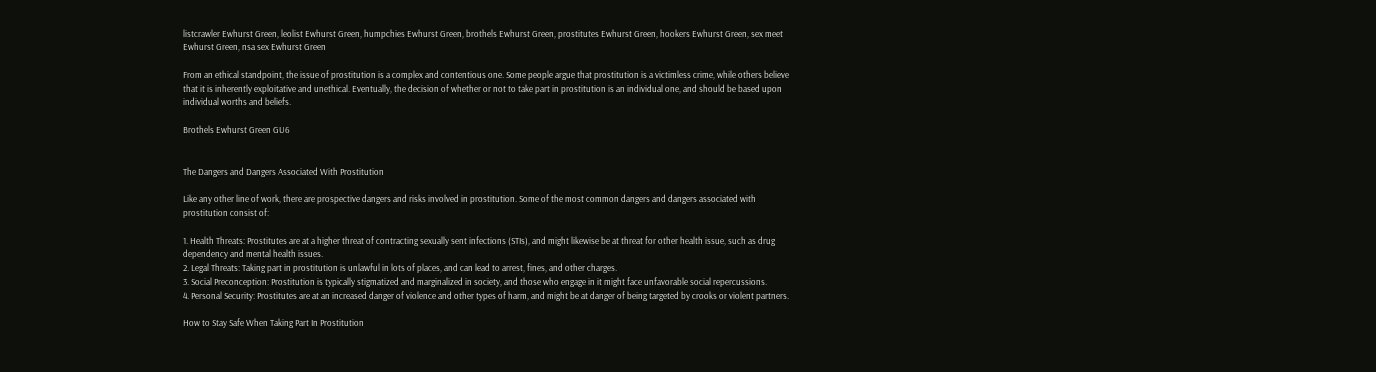listcrawler Ewhurst Green, leolist Ewhurst Green, humpchies Ewhurst Green, brothels Ewhurst Green, prostitutes Ewhurst Green, hookers Ewhurst Green, sex meet Ewhurst Green, nsa sex Ewhurst Green

From an ethical standpoint, the issue of prostitution is a complex and contentious one. Some people argue that prostitution is a victimless crime, while others believe that it is inherently exploitative and unethical. Eventually, the decision of whether or not to take part in prostitution is an individual one, and should be based upon individual worths and beliefs.

Brothels Ewhurst Green GU6


The Dangers and Dangers Associated With Prostitution

Like any other line of work, there are prospective dangers and risks involved in prostitution. Some of the most common dangers and dangers associated with prostitution consist of:

1. Health Threats: Prostitutes are at a higher threat of contracting sexually sent infections (STIs), and might likewise be at threat for other health issue, such as drug dependency and mental health issues.
2. Legal Threats: Taking part in prostitution is unlawful in lots of places, and can lead to arrest, fines, and other charges.
3. Social Preconception: Prostitution is typically stigmatized and marginalized in society, and those who engage in it might face unfavorable social repercussions.
4. Personal Security: Prostitutes are at an increased danger of violence and other types of harm, and might be at danger of being targeted by crooks or violent partners.

How to Stay Safe When Taking Part In Prostitution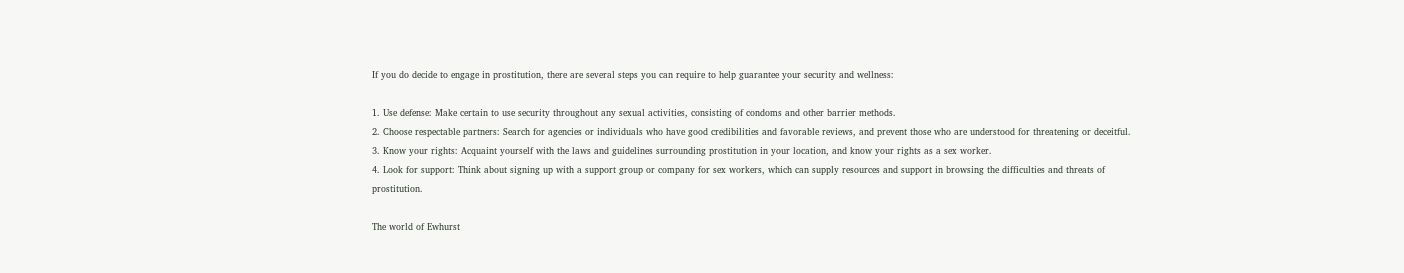If you do decide to engage in prostitution, there are several steps you can require to help guarantee your security and wellness:

1. Use defense: Make certain to use security throughout any sexual activities, consisting of condoms and other barrier methods.
2. Choose respectable partners: Search for agencies or individuals who have good credibilities and favorable reviews, and prevent those who are understood for threatening or deceitful.
3. Know your rights: Acquaint yourself with the laws and guidelines surrounding prostitution in your location, and know your rights as a sex worker.
4. Look for support: Think about signing up with a support group or company for sex workers, which can supply resources and support in browsing the difficulties and threats of prostitution.

The world of Ewhurst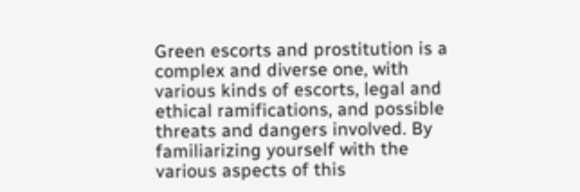Green escorts and prostitution is a complex and diverse one, with various kinds of escorts, legal and ethical ramifications, and possible threats and dangers involved. By familiarizing yourself with the various aspects of this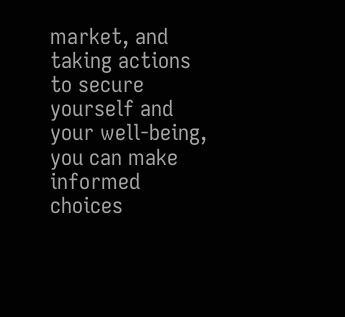market, and taking actions to secure yourself and your well-being, you can make informed choices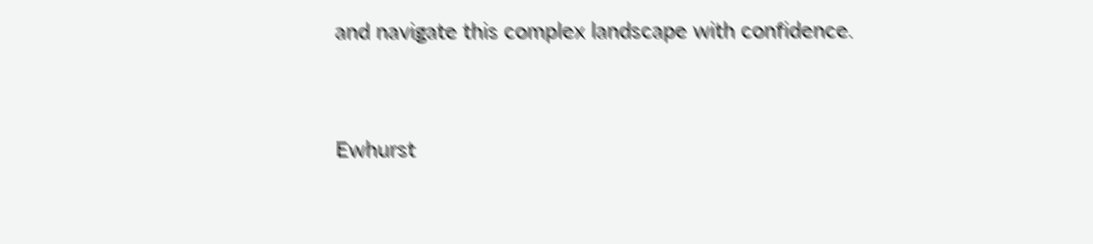and navigate this complex landscape with confidence.


Ewhurst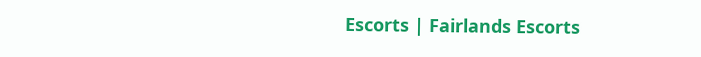Escorts | Fairlands Escorts